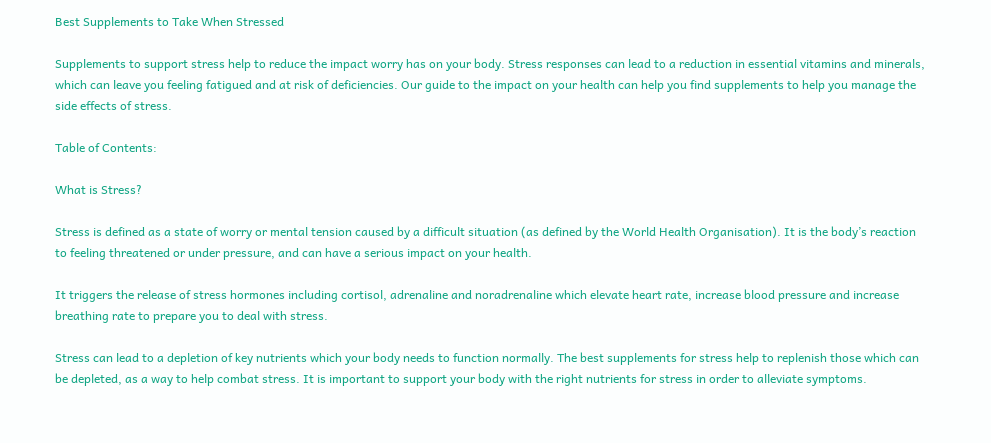Best Supplements to Take When Stressed

Supplements to support stress help to reduce the impact worry has on your body. Stress responses can lead to a reduction in essential vitamins and minerals, which can leave you feeling fatigued and at risk of deficiencies. Our guide to the impact on your health can help you find supplements to help you manage the side effects of stress.

Table of Contents:

What is Stress?

Stress is defined as a state of worry or mental tension caused by a difficult situation (as defined by the World Health Organisation). It is the body’s reaction to feeling threatened or under pressure, and can have a serious impact on your health.

It triggers the release of stress hormones including cortisol, adrenaline and noradrenaline which elevate heart rate, increase blood pressure and increase breathing rate to prepare you to deal with stress.

Stress can lead to a depletion of key nutrients which your body needs to function normally. The best supplements for stress help to replenish those which can be depleted, as a way to help combat stress. It is important to support your body with the right nutrients for stress in order to alleviate symptoms.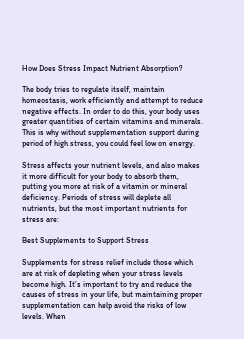How Does Stress Impact Nutrient Absorption?

The body tries to regulate itself, maintain homeostasis, work efficiently and attempt to reduce negative effects. In order to do this, your body uses greater quantities of certain vitamins and minerals. This is why without supplementation support during period of high stress, you could feel low on energy.

Stress affects your nutrient levels, and also makes it more difficult for your body to absorb them, putting you more at risk of a vitamin or mineral deficiency. Periods of stress will deplete all nutrients, but the most important nutrients for stress are:

Best Supplements to Support Stress

Supplements for stress relief include those which are at risk of depleting when your stress levels become high. It’s important to try and reduce the causes of stress in your life, but maintaining proper supplementation can help avoid the risks of low levels. When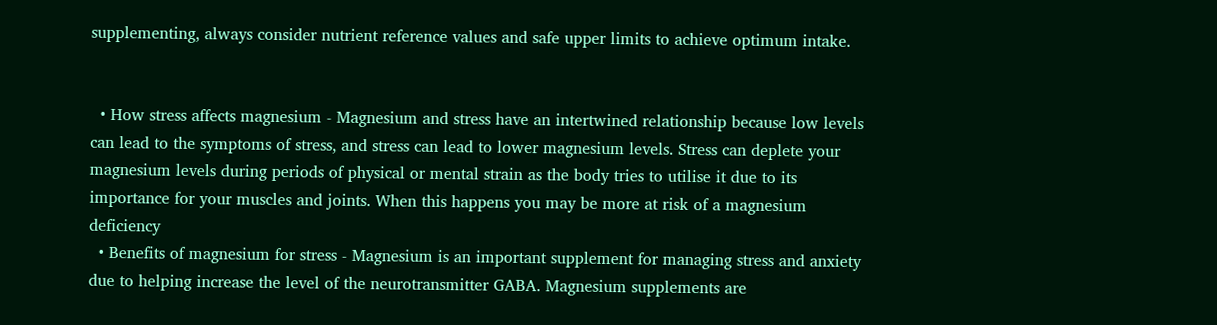supplementing, always consider nutrient reference values and safe upper limits to achieve optimum intake.


  • How stress affects magnesium - Magnesium and stress have an intertwined relationship because low levels can lead to the symptoms of stress, and stress can lead to lower magnesium levels. Stress can deplete your magnesium levels during periods of physical or mental strain as the body tries to utilise it due to its importance for your muscles and joints. When this happens you may be more at risk of a magnesium deficiency
  • Benefits of magnesium for stress - Magnesium is an important supplement for managing stress and anxiety due to helping increase the level of the neurotransmitter GABA. Magnesium supplements are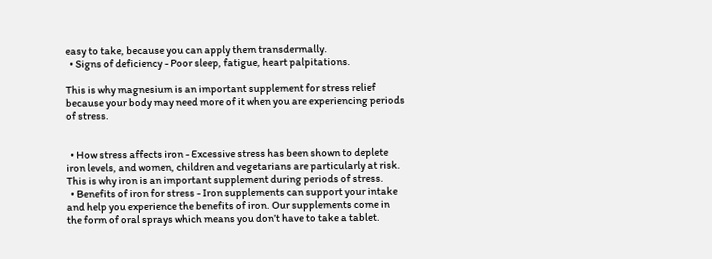easy to take, because you can apply them transdermally.
  • Signs of deficiency - Poor sleep, fatigue, heart palpitations.

This is why magnesium is an important supplement for stress relief because your body may need more of it when you are experiencing periods of stress.


  • How stress affects iron - Excessive stress has been shown to deplete iron levels, and women, children and vegetarians are particularly at risk. This is why iron is an important supplement during periods of stress.
  • Benefits of iron for stress - Iron supplements can support your intake and help you experience the benefits of iron. Our supplements come in the form of oral sprays which means you don’t have to take a tablet.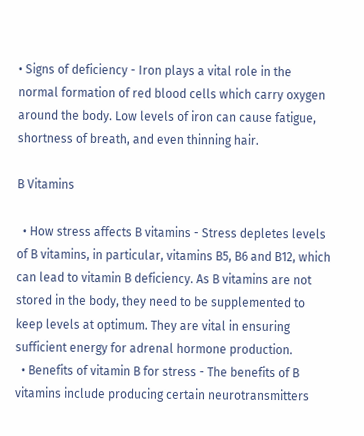• Signs of deficiency - Iron plays a vital role in the normal formation of red blood cells which carry oxygen around the body. Low levels of iron can cause fatigue, shortness of breath, and even thinning hair.

B Vitamins

  • How stress affects B vitamins - Stress depletes levels of B vitamins, in particular, vitamins B5, B6 and B12, which can lead to vitamin B deficiency. As B vitamins are not stored in the body, they need to be supplemented to keep levels at optimum. They are vital in ensuring sufficient energy for adrenal hormone production.
  • Benefits of vitamin B for stress - The benefits of B vitamins include producing certain neurotransmitters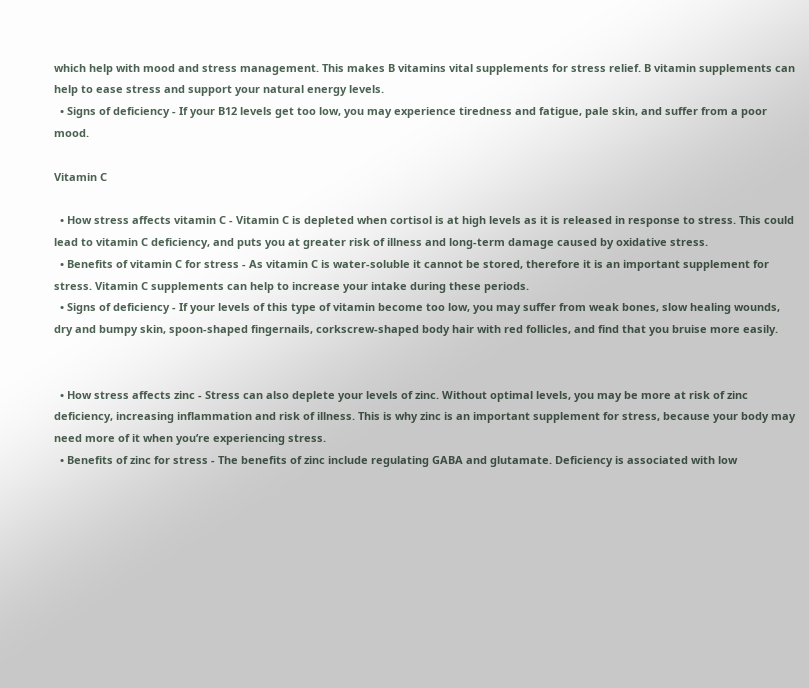which help with mood and stress management. This makes B vitamins vital supplements for stress relief. B vitamin supplements can help to ease stress and support your natural energy levels.
  • Signs of deficiency - If your B12 levels get too low, you may experience tiredness and fatigue, pale skin, and suffer from a poor mood.

Vitamin C

  • How stress affects vitamin C - Vitamin C is depleted when cortisol is at high levels as it is released in response to stress. This could lead to vitamin C deficiency, and puts you at greater risk of illness and long-term damage caused by oxidative stress.
  • Benefits of vitamin C for stress - As vitamin C is water-soluble it cannot be stored, therefore it is an important supplement for stress. Vitamin C supplements can help to increase your intake during these periods.
  • Signs of deficiency - If your levels of this type of vitamin become too low, you may suffer from weak bones, slow healing wounds, dry and bumpy skin, spoon-shaped fingernails, corkscrew-shaped body hair with red follicles, and find that you bruise more easily.


  • How stress affects zinc - Stress can also deplete your levels of zinc. Without optimal levels, you may be more at risk of zinc deficiency, increasing inflammation and risk of illness. This is why zinc is an important supplement for stress, because your body may need more of it when you’re experiencing stress.
  • Benefits of zinc for stress - The benefits of zinc include regulating GABA and glutamate. Deficiency is associated with low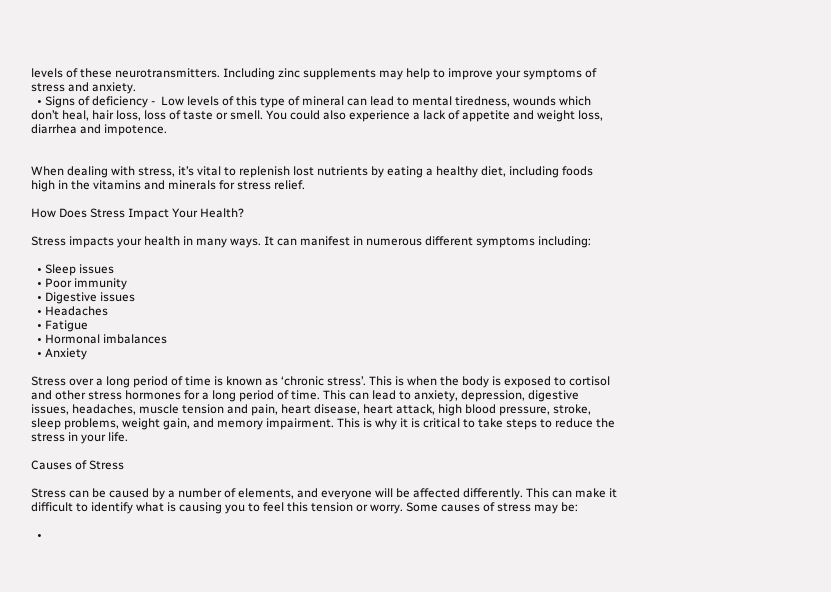levels of these neurotransmitters. Including zinc supplements may help to improve your symptoms of stress and anxiety.
  • Signs of deficiency -  Low levels of this type of mineral can lead to mental tiredness, wounds which don’t heal, hair loss, loss of taste or smell. You could also experience a lack of appetite and weight loss, diarrhea and impotence.


When dealing with stress, it’s vital to replenish lost nutrients by eating a healthy diet, including foods high in the vitamins and minerals for stress relief.

How Does Stress Impact Your Health?

Stress impacts your health in many ways. It can manifest in numerous different symptoms including:

  • Sleep issues
  • Poor immunity
  • Digestive issues
  • Headaches
  • Fatigue
  • Hormonal imbalances
  • Anxiety

Stress over a long period of time is known as ‘chronic stress’. This is when the body is exposed to cortisol and other stress hormones for a long period of time. This can lead to anxiety, depression, digestive issues, headaches, muscle tension and pain, heart disease, heart attack, high blood pressure, stroke, sleep problems, weight gain, and memory impairment. This is why it is critical to take steps to reduce the stress in your life.

Causes of Stress

Stress can be caused by a number of elements, and everyone will be affected differently. This can make it difficult to identify what is causing you to feel this tension or worry. Some causes of stress may be:

  •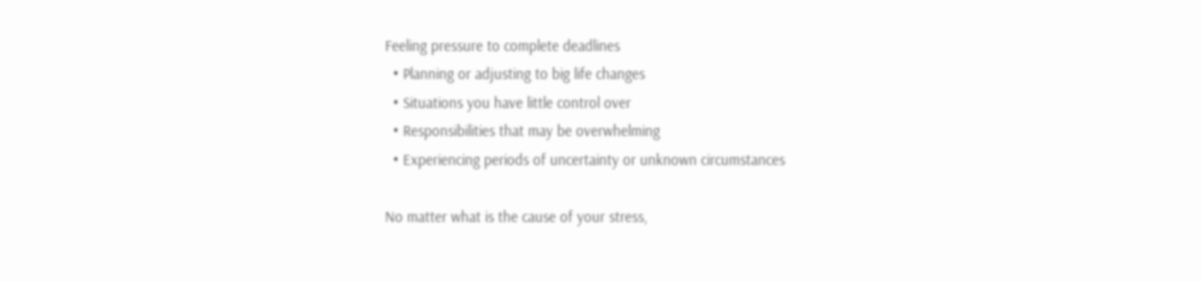Feeling pressure to complete deadlines
  • Planning or adjusting to big life changes
  • Situations you have little control over
  • Responsibilities that may be overwhelming
  • Experiencing periods of uncertainty or unknown circumstances

No matter what is the cause of your stress,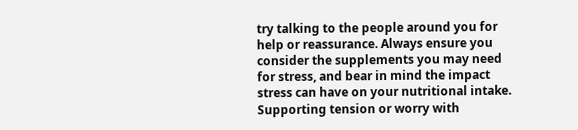try talking to the people around you for help or reassurance. Always ensure you consider the supplements you may need for stress, and bear in mind the impact stress can have on your nutritional intake. Supporting tension or worry with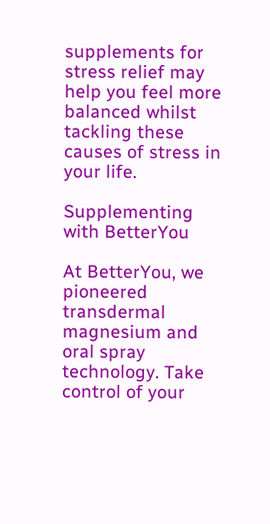supplements for stress relief may help you feel more balanced whilst tackling these causes of stress in your life.

Supplementing with BetterYou

At BetterYou, we pioneered transdermal magnesium and oral spray technology. Take control of your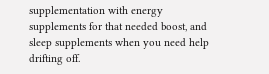supplementation with energy supplements for that needed boost, and sleep supplements when you need help drifting off.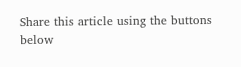Share this article using the buttons below